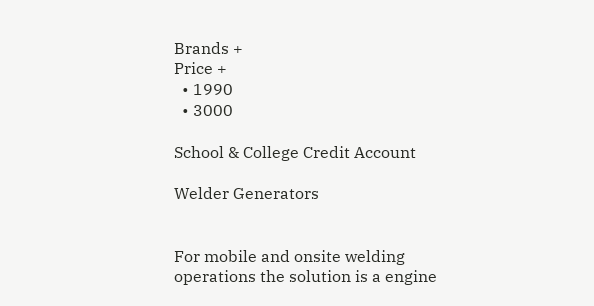Brands +
Price +
  • 1990
  • 3000

School & College Credit Account

Welder Generators


For mobile and onsite welding operations the solution is a engine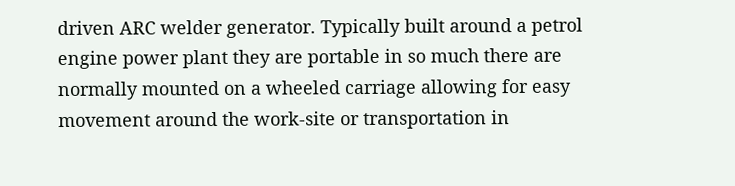driven ARC welder generator. Typically built around a petrol engine power plant they are portable in so much there are normally mounted on a wheeled carriage allowing for easy movement around the work-site or transportation in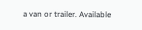a van or trailer. Available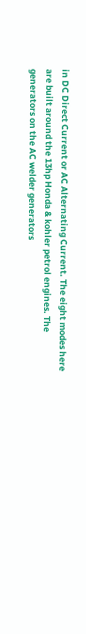in DC Direct Current or AC Alternating Current. The eight modes here are built around the 13hp Honda & kohler petrol engines. The generators on the AC welder generators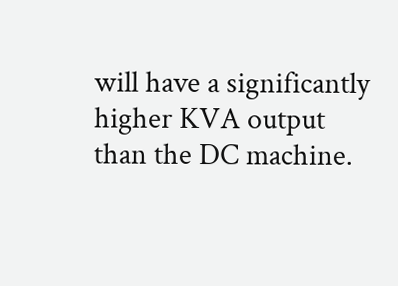will have a significantly higher KVA output than the DC machine.